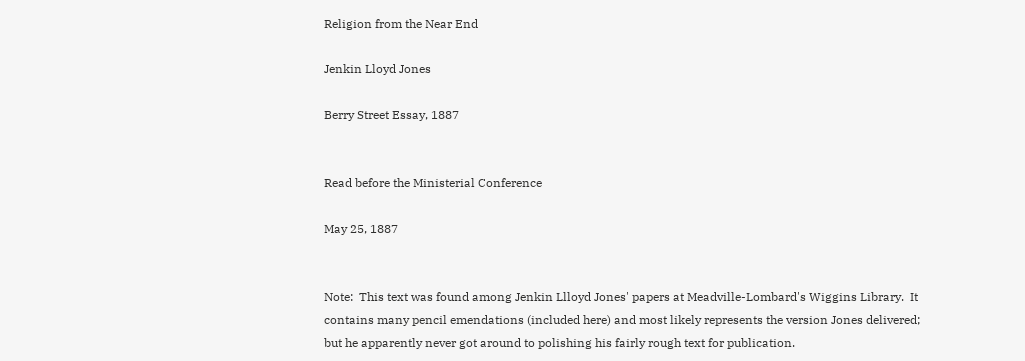Religion from the Near End

Jenkin Lloyd Jones

Berry Street Essay, 1887


Read before the Ministerial Conference

May 25, 1887


Note:  This text was found among Jenkin Llloyd Jones' papers at Meadville-Lombard's Wiggins Library.  It contains many pencil emendations (included here) and most likely represents the version Jones delivered; but he apparently never got around to polishing his fairly rough text for publication.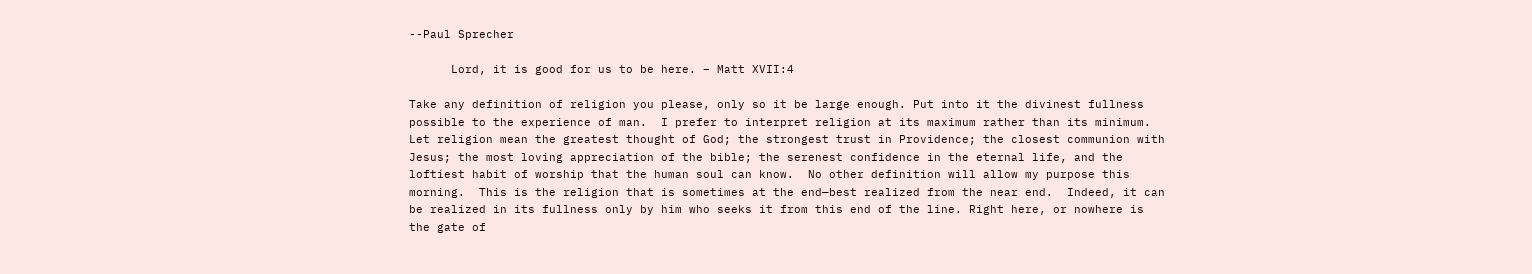--Paul Sprecher

      Lord, it is good for us to be here. – Matt XVII:4

Take any definition of religion you please, only so it be large enough. Put into it the divinest fullness possible to the experience of man.  I prefer to interpret religion at its maximum rather than its minimum.  Let religion mean the greatest thought of God; the strongest trust in Providence; the closest communion with Jesus; the most loving appreciation of the bible; the serenest confidence in the eternal life, and the loftiest habit of worship that the human soul can know.  No other definition will allow my purpose this morning.  This is the religion that is sometimes at the end—best realized from the near end.  Indeed, it can be realized in its fullness only by him who seeks it from this end of the line. Right here, or nowhere is the gate of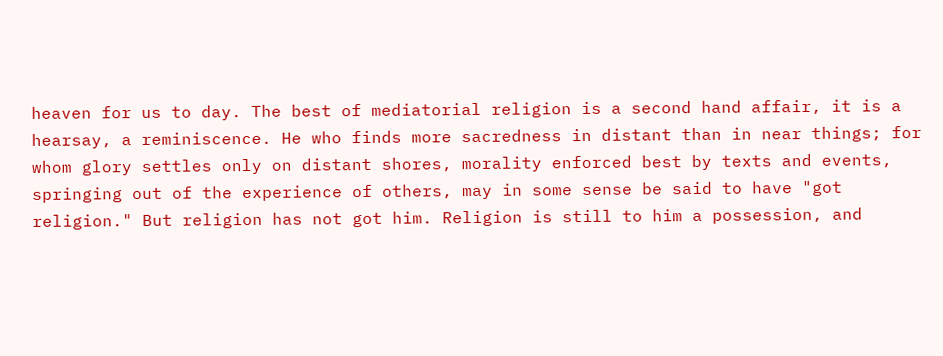heaven for us to day. The best of mediatorial religion is a second hand affair, it is a hearsay, a reminiscence. He who finds more sacredness in distant than in near things; for whom glory settles only on distant shores, morality enforced best by texts and events, springing out of the experience of others, may in some sense be said to have "got religion." But religion has not got him. Religion is still to him a possession, and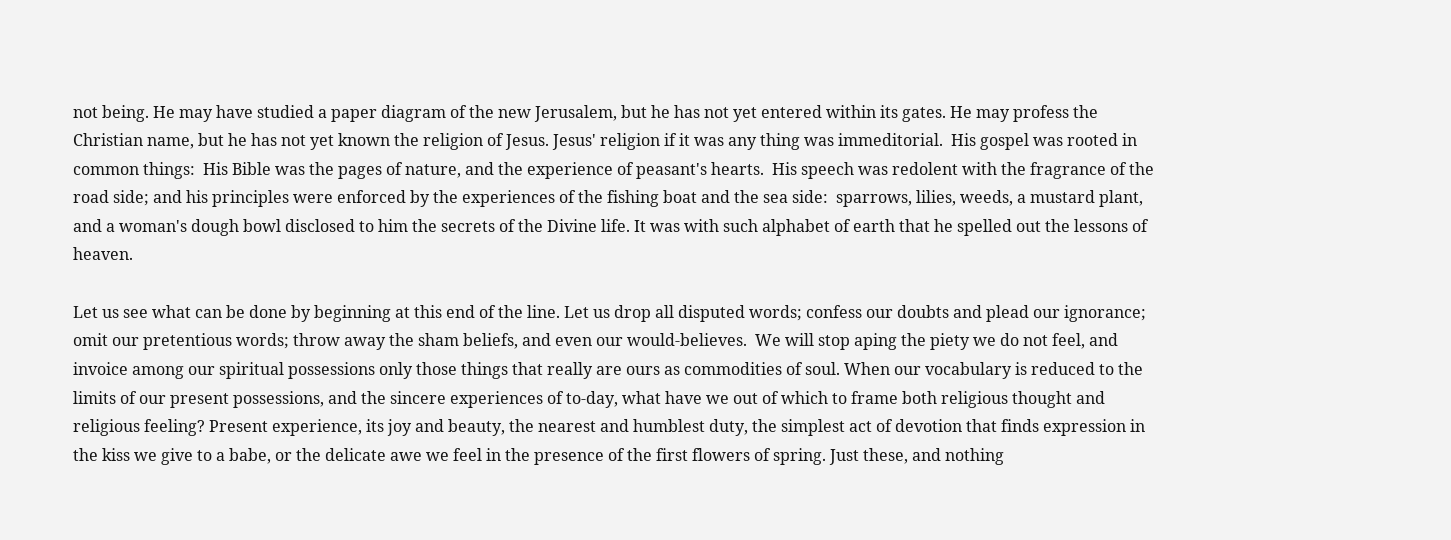not being. He may have studied a paper diagram of the new Jerusalem, but he has not yet entered within its gates. He may profess the Christian name, but he has not yet known the religion of Jesus. Jesus' religion if it was any thing was immeditorial.  His gospel was rooted in common things:  His Bible was the pages of nature, and the experience of peasant's hearts.  His speech was redolent with the fragrance of the road side; and his principles were enforced by the experiences of the fishing boat and the sea side:  sparrows, lilies, weeds, a mustard plant, and a woman's dough bowl disclosed to him the secrets of the Divine life. It was with such alphabet of earth that he spelled out the lessons of heaven.

Let us see what can be done by beginning at this end of the line. Let us drop all disputed words; confess our doubts and plead our ignorance; omit our pretentious words; throw away the sham beliefs, and even our would-believes.  We will stop aping the piety we do not feel, and invoice among our spiritual possessions only those things that really are ours as commodities of soul. When our vocabulary is reduced to the limits of our present possessions, and the sincere experiences of to-day, what have we out of which to frame both religious thought and religious feeling? Present experience, its joy and beauty, the nearest and humblest duty, the simplest act of devotion that finds expression in the kiss we give to a babe, or the delicate awe we feel in the presence of the first flowers of spring. Just these, and nothing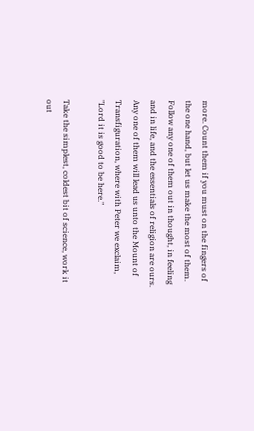more. Count them if you must on the fingers of the one hand, but let us make the most of them. Follow any one of them out in thought, in feeling and in life, and the essentials of religion are ours. Any one of them will lead us unto the Mount of Transfiguration, where with Peter we exclaim, "Lord it is good to be here."

Take the simplest, coldest bit of science, work it out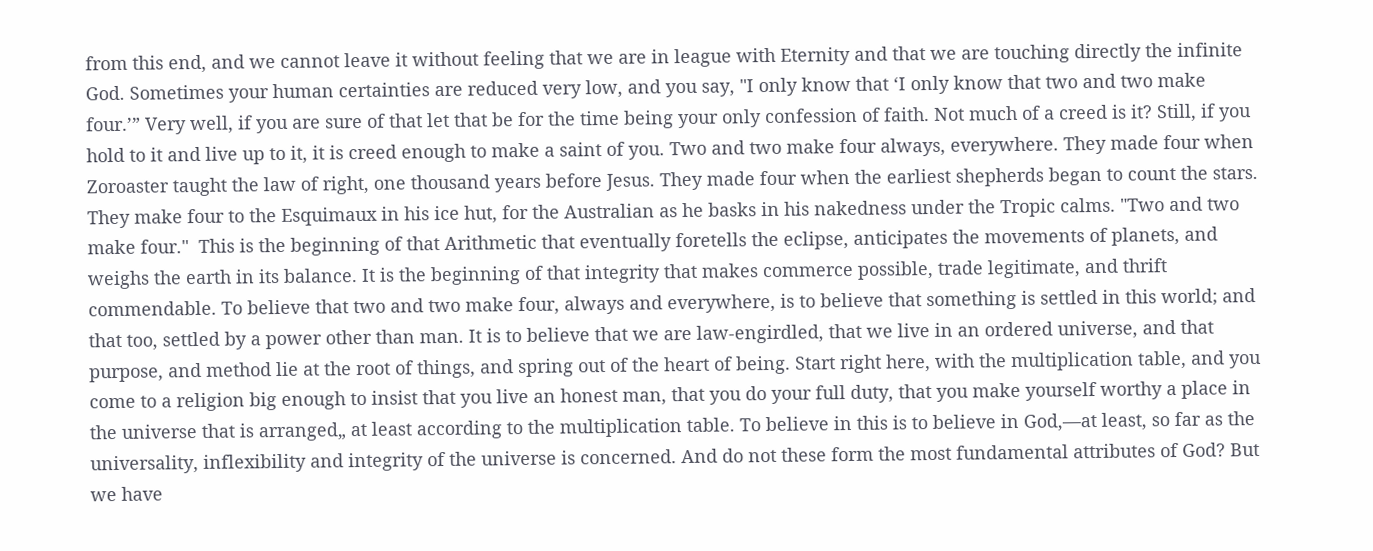from this end, and we cannot leave it without feeling that we are in league with Eternity and that we are touching directly the infinite God. Sometimes your human certainties are reduced very low, and you say, "I only know that ‘I only know that two and two make four.’” Very well, if you are sure of that let that be for the time being your only confession of faith. Not much of a creed is it? Still, if you hold to it and live up to it, it is creed enough to make a saint of you. Two and two make four always, everywhere. They made four when Zoroaster taught the law of right, one thousand years before Jesus. They made four when the earliest shepherds began to count the stars. They make four to the Esquimaux in his ice hut, for the Australian as he basks in his nakedness under the Tropic calms. "Two and two make four."  This is the beginning of that Arithmetic that eventually foretells the eclipse, anticipates the movements of planets, and weighs the earth in its balance. It is the beginning of that integrity that makes commerce possible, trade legitimate, and thrift commendable. To believe that two and two make four, always and everywhere, is to believe that something is settled in this world; and that too, settled by a power other than man. It is to believe that we are law-engirdled, that we live in an ordered universe, and that purpose, and method lie at the root of things, and spring out of the heart of being. Start right here, with the multiplication table, and you come to a religion big enough to insist that you live an honest man, that you do your full duty, that you make yourself worthy a place in the universe that is arranged„ at least according to the multiplication table. To believe in this is to believe in God,—at least, so far as the universality, inflexibility and integrity of the universe is concerned. And do not these form the most fundamental attributes of God? But we have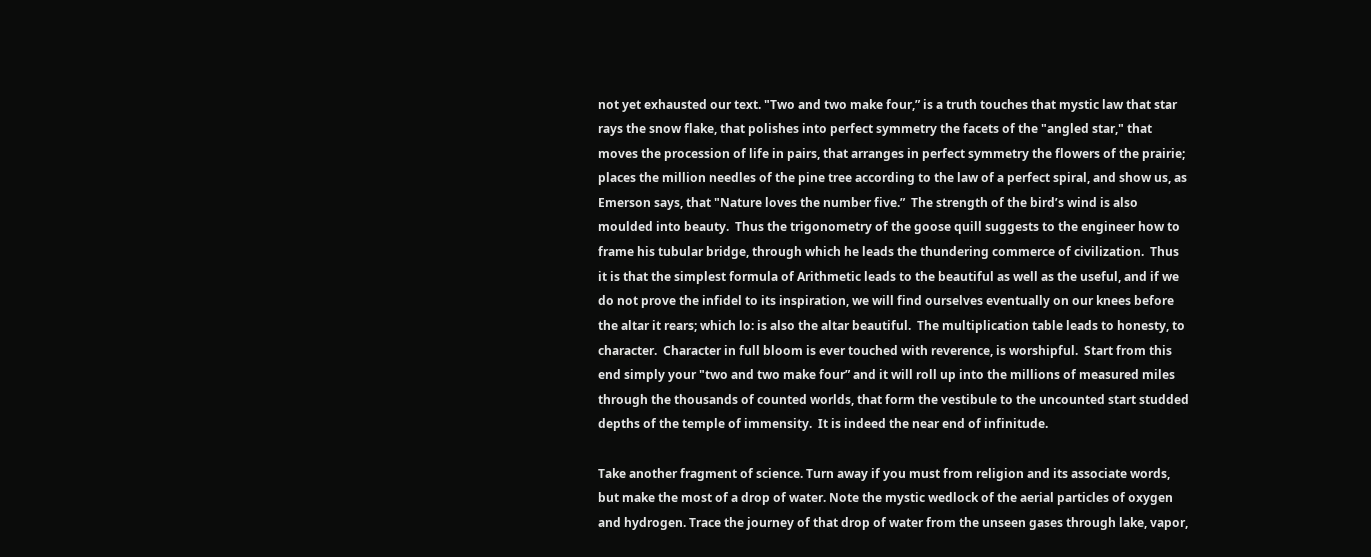not yet exhausted our text. "Two and two make four,” is a truth touches that mystic law that star rays the snow flake, that polishes into perfect symmetry the facets of the "angled star," that moves the procession of life in pairs, that arranges in perfect symmetry the flowers of the prairie; places the million needles of the pine tree according to the law of a perfect spiral, and show us, as Emerson says, that "Nature loves the number five.”  The strength of the bird’s wind is also moulded into beauty.  Thus the trigonometry of the goose quill suggests to the engineer how to frame his tubular bridge, through which he leads the thundering commerce of civilization.  Thus it is that the simplest formula of Arithmetic leads to the beautiful as well as the useful, and if we do not prove the infidel to its inspiration, we will find ourselves eventually on our knees before the altar it rears; which lo: is also the altar beautiful.  The multiplication table leads to honesty, to character.  Character in full bloom is ever touched with reverence, is worshipful.  Start from this end simply your "two and two make four” and it will roll up into the millions of measured miles through the thousands of counted worlds, that form the vestibule to the uncounted start studded depths of the temple of immensity.  It is indeed the near end of infinitude.

Take another fragment of science. Turn away if you must from religion and its associate words, but make the most of a drop of water. Note the mystic wedlock of the aerial particles of oxygen and hydrogen. Trace the journey of that drop of water from the unseen gases through lake, vapor,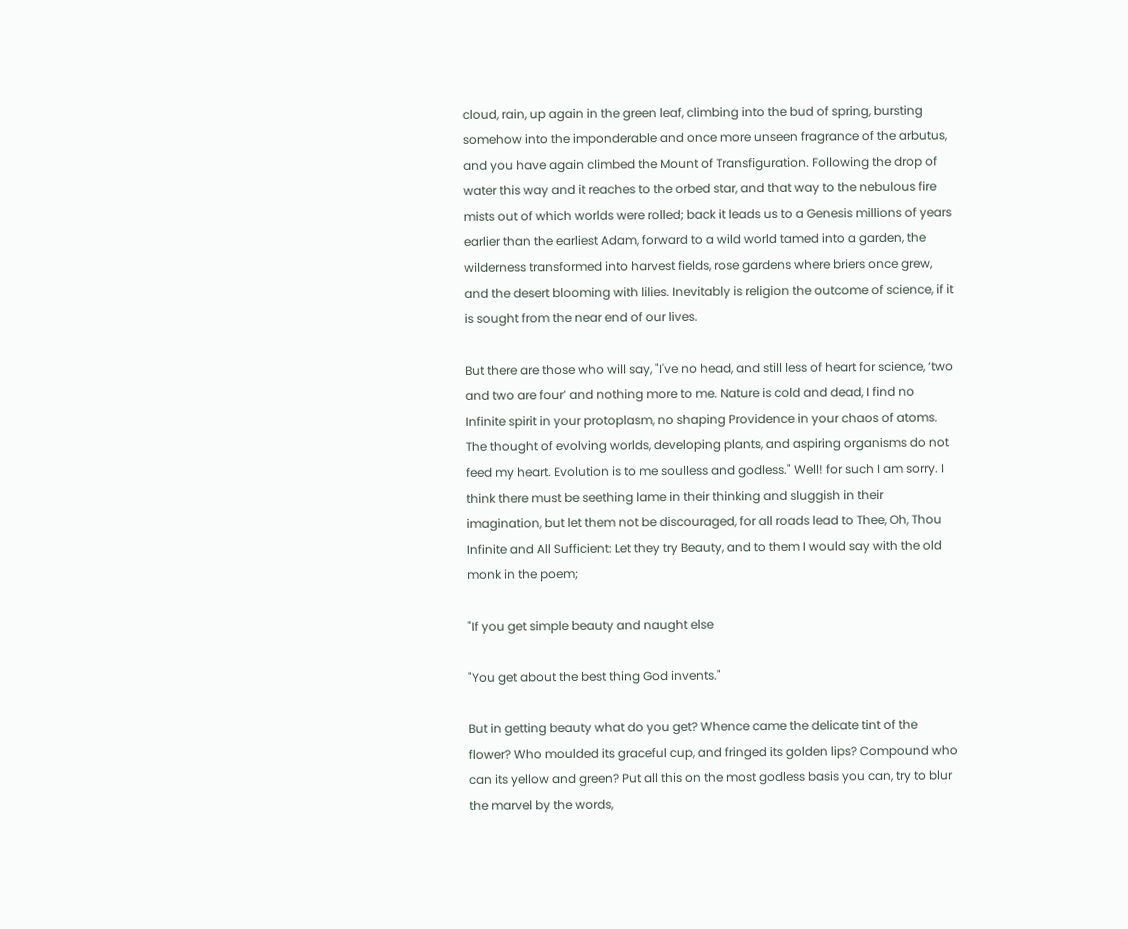cloud, rain, up again in the green leaf, climbing into the bud of spring, bursting somehow into the imponderable and once more unseen fragrance of the arbutus, and you have again climbed the Mount of Transfiguration. Following the drop of water this way and it reaches to the orbed star, and that way to the nebulous fire mists out of which worlds were rolled; back it leads us to a Genesis millions of years earlier than the earliest Adam, forward to a wild world tamed into a garden, the wilderness transformed into harvest fields, rose gardens where briers once grew, and the desert blooming with lilies. Inevitably is religion the outcome of science, if it is sought from the near end of our lives.

But there are those who will say, "I've no head, and still less of heart for science, ‘two and two are four’ and nothing more to me. Nature is cold and dead, I find no Infinite spirit in your protoplasm, no shaping Providence in your chaos of atoms. The thought of evolving worlds, developing plants, and aspiring organisms do not feed my heart. Evolution is to me soulless and godless." Well! for such I am sorry. I think there must be seething lame in their thinking and sluggish in their imagination, but let them not be discouraged, for all roads lead to Thee, Oh, Thou Infinite and All Sufficient: Let they try Beauty, and to them I would say with the old monk in the poem;

"If you get simple beauty and naught else

"You get about the best thing God invents."

But in getting beauty what do you get? Whence came the delicate tint of the flower? Who moulded its graceful cup, and fringed its golden lips? Compound who can its yellow and green? Put all this on the most godless basis you can, try to blur the marvel by the words,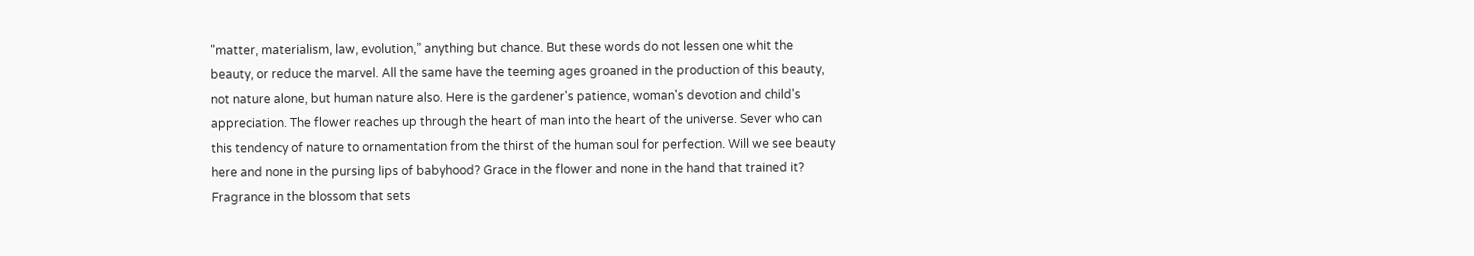"matter, materialism, law, evolution,” anything but chance. But these words do not lessen one whit the beauty, or reduce the marvel. All the same have the teeming ages groaned in the production of this beauty, not nature alone, but human nature also. Here is the gardener's patience, woman's devotion and child's appreciation. The flower reaches up through the heart of man into the heart of the universe. Sever who can this tendency of nature to ornamentation from the thirst of the human soul for perfection. Will we see beauty here and none in the pursing lips of babyhood? Grace in the flower and none in the hand that trained it? Fragrance in the blossom that sets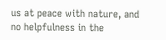us at peace with nature, and no helpfulness in the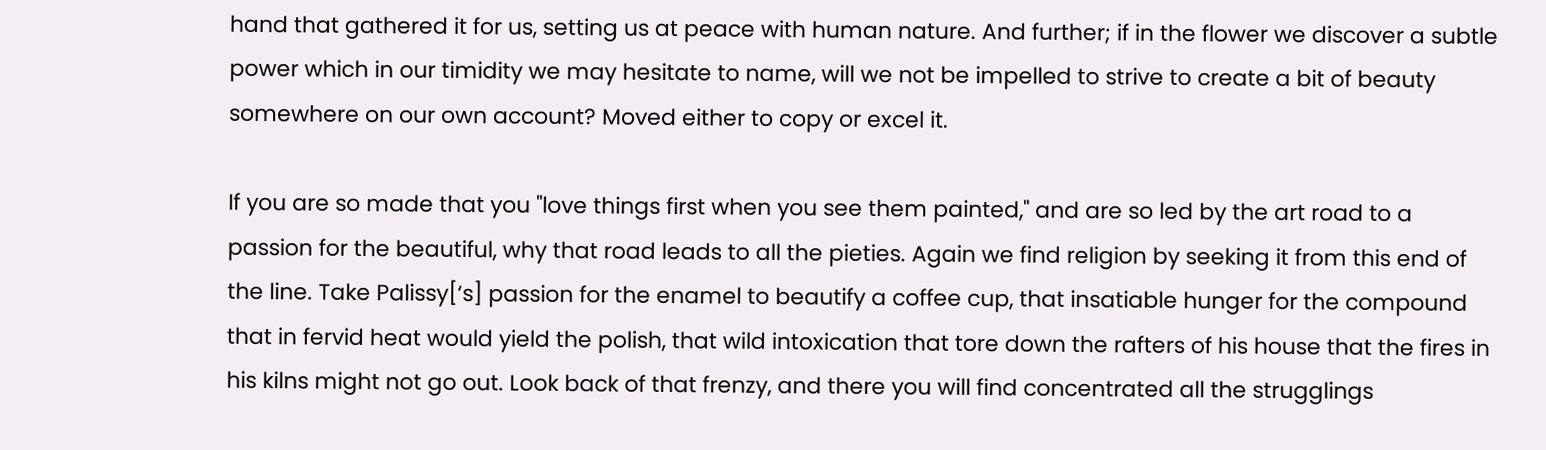hand that gathered it for us, setting us at peace with human nature. And further; if in the flower we discover a subtle power which in our timidity we may hesitate to name, will we not be impelled to strive to create a bit of beauty somewhere on our own account? Moved either to copy or excel it.

If you are so made that you "love things first when you see them painted," and are so led by the art road to a passion for the beautiful, why that road leads to all the pieties. Again we find religion by seeking it from this end of the line. Take Palissy[‘s] passion for the enamel to beautify a coffee cup, that insatiable hunger for the compound that in fervid heat would yield the polish, that wild intoxication that tore down the rafters of his house that the fires in his kilns might not go out. Look back of that frenzy, and there you will find concentrated all the strugglings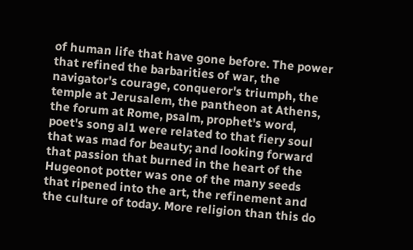of human life that have gone before. The power that refined the barbarities of war, the navigator's courage, conqueror's triumph, the temple at Jerusalem, the pantheon at Athens, the forum at Rome, psalm, prophet's word, poet's song al1 were related to that fiery soul that was mad for beauty; and looking forward that passion that burned in the heart of the Hugeonot potter was one of the many seeds that ripened into the art, the refinement and the culture of today. More religion than this do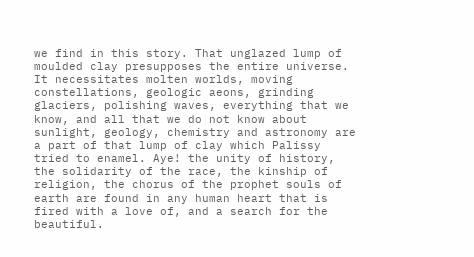we find in this story. That unglazed lump of moulded clay presupposes the entire universe. It necessitates molten worlds, moving constellations, geologic aeons, grinding glaciers, polishing waves, everything that we know, and all that we do not know about sunlight, geology, chemistry and astronomy are a part of that lump of clay which Palissy tried to enamel. Aye! the unity of history, the solidarity of the race, the kinship of religion, the chorus of the prophet souls of earth are found in any human heart that is fired with a love of, and a search for the beautiful.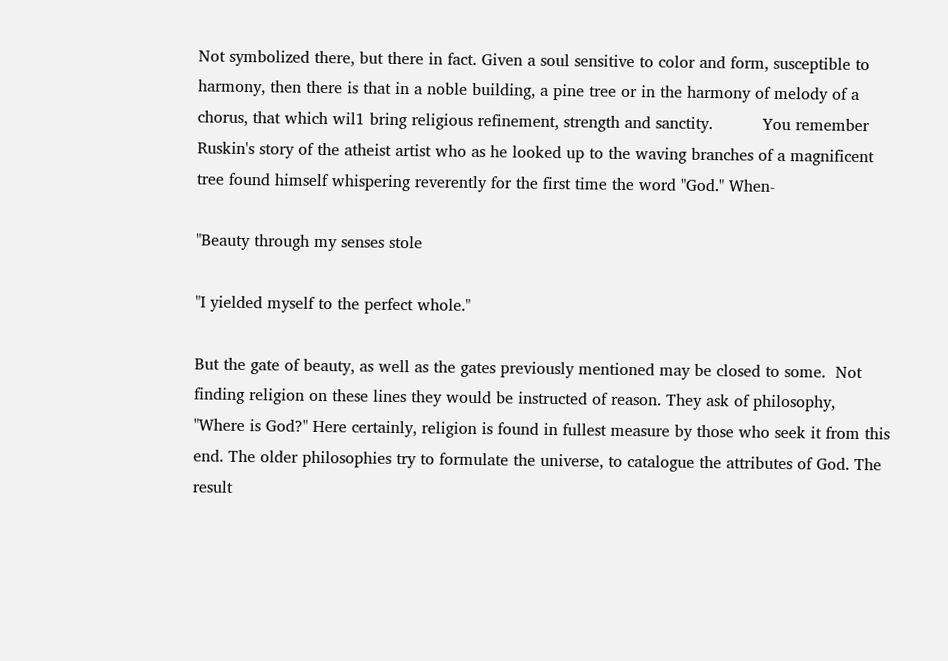Not symbolized there, but there in fact. Given a soul sensitive to color and form, susceptible to harmony, then there is that in a noble building, a pine tree or in the harmony of melody of a chorus, that which wil1 bring religious refinement, strength and sanctity.          You remember Ruskin's story of the atheist artist who as he looked up to the waving branches of a magnificent tree found himself whispering reverently for the first time the word "God." When-

"Beauty through my senses stole

"I yielded myself to the perfect whole."

But the gate of beauty, as well as the gates previously mentioned may be closed to some.  Not finding religion on these lines they would be instructed of reason. They ask of philosophy, "Where is God?" Here certainly, religion is found in fullest measure by those who seek it from this end. The older philosophies try to formulate the universe, to catalogue the attributes of God. The result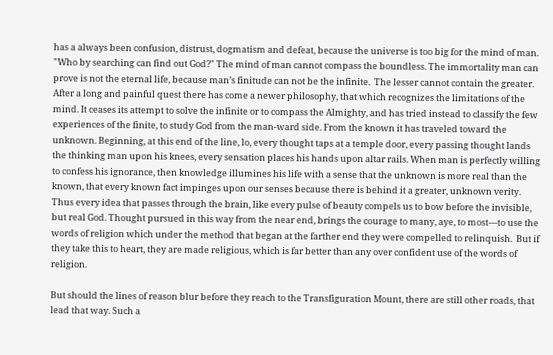has a always been confusion, distrust, dogmatism and defeat, because the universe is too big for the mind of man. "Who by searching can find out God?" The mind of man cannot compass the boundless. The immortality man can prove is not the eternal life, because man’s finitude can not be the infinite.  The lesser cannot contain the greater. After a long and painful quest there has come a newer philosophy, that which recognizes the limitations of the mind. It ceases its attempt to solve the infinite or to compass the Almighty, and has tried instead to classify the few experiences of the finite, to study God from the man-ward side. From the known it has traveled toward the unknown. Beginning, at this end of the line, lo, every thought taps at a temple door, every passing thought lands the thinking man upon his knees, every sensation places his hands upon altar rails. When man is perfectly willing to confess his ignorance, then knowledge illumines his life with a sense that the unknown is more real than the known, that every known fact impinges upon our senses because there is behind it a greater, unknown verity. Thus every idea that passes through the brain, like every pulse of beauty compels us to bow before the invisible, but real God. Thought pursued in this way from the near end, brings the courage to many, aye, to most—to use the words of religion which under the method that began at the farther end they were compelled to relinquish.  But if they take this to heart, they are made religious, which is far better than any over confident use of the words of religion.

But should the lines of reason blur before they reach to the Transfiguration Mount, there are still other roads, that lead that way. Such a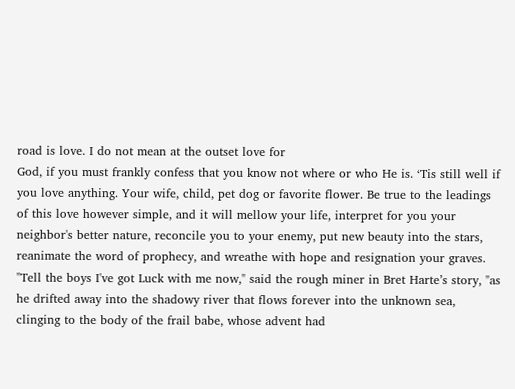road is love. I do not mean at the outset love for
God, if you must frankly confess that you know not where or who He is. ‘Tis still well if you love anything. Your wife, child, pet dog or favorite flower. Be true to the leadings of this love however simple, and it will mellow your life, interpret for you your neighbor's better nature, reconcile you to your enemy, put new beauty into the stars, reanimate the word of prophecy, and wreathe with hope and resignation your graves. "Tell the boys I've got Luck with me now," said the rough miner in Bret Harte’s story, "as he drifted away into the shadowy river that flows forever into the unknown sea, clinging to the body of the frail babe, whose advent had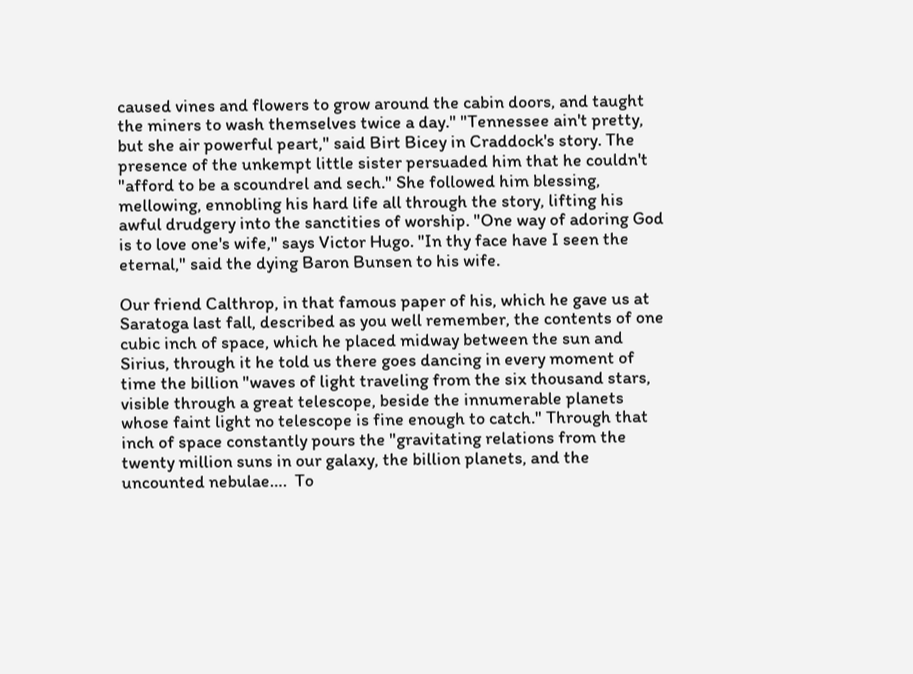caused vines and flowers to grow around the cabin doors, and taught the miners to wash themselves twice a day." "Tennessee ain't pretty, but she air powerful peart," said Birt Bicey in Craddock's story. The presence of the unkempt little sister persuaded him that he couldn't "afford to be a scoundrel and sech." She followed him blessing, mellowing, ennobling his hard life all through the story, lifting his awful drudgery into the sanctities of worship. "One way of adoring God is to love one's wife," says Victor Hugo. "In thy face have I seen the eternal," said the dying Baron Bunsen to his wife.

Our friend Calthrop, in that famous paper of his, which he gave us at Saratoga last fall, described as you well remember, the contents of one cubic inch of space, which he placed midway between the sun and Sirius, through it he told us there goes dancing in every moment of time the billion "waves of light traveling from the six thousand stars, visible through a great telescope, beside the innumerable planets whose faint light no telescope is fine enough to catch." Through that inch of space constantly pours the "gravitating relations from the twenty million suns in our galaxy, the billion planets, and the uncounted nebulae….  To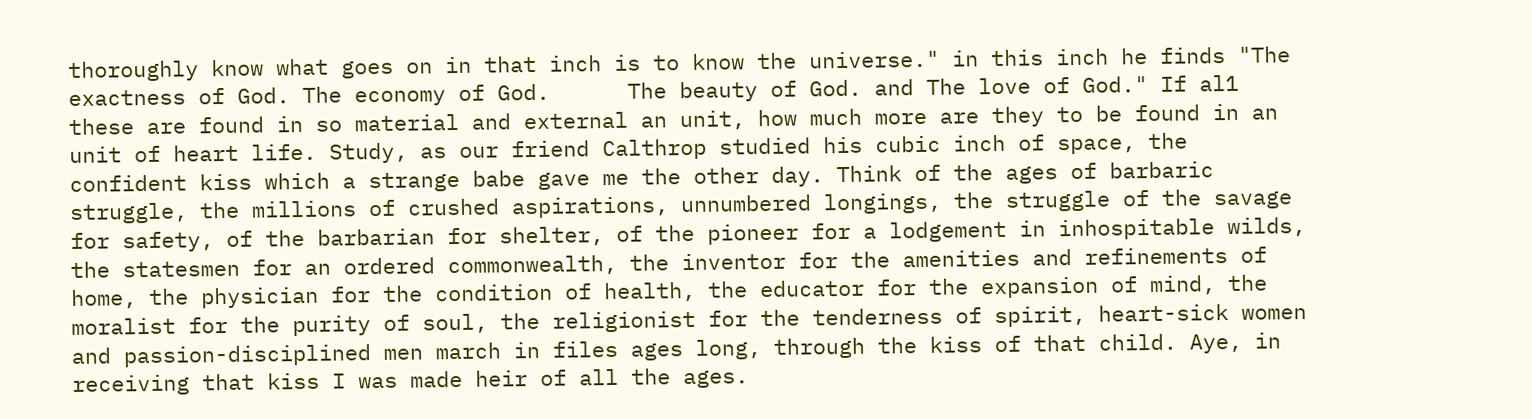thoroughly know what goes on in that inch is to know the universe." in this inch he finds "The exactness of God. The economy of God.      The beauty of God. and The love of God." If al1 these are found in so material and external an unit, how much more are they to be found in an unit of heart life. Study, as our friend Calthrop studied his cubic inch of space, the confident kiss which a strange babe gave me the other day. Think of the ages of barbaric struggle, the millions of crushed aspirations, unnumbered longings, the struggle of the savage for safety, of the barbarian for shelter, of the pioneer for a lodgement in inhospitable wilds, the statesmen for an ordered commonwealth, the inventor for the amenities and refinements of home, the physician for the condition of health, the educator for the expansion of mind, the moralist for the purity of soul, the religionist for the tenderness of spirit, heart-sick women and passion-disciplined men march in files ages long, through the kiss of that child. Aye, in receiving that kiss I was made heir of all the ages.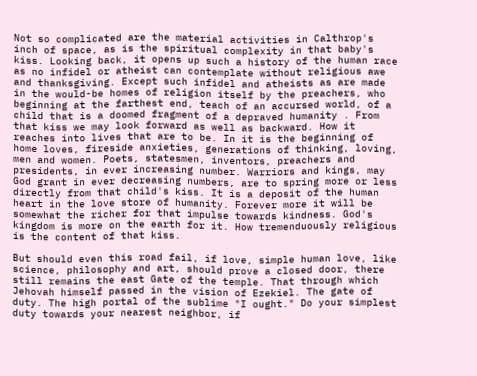Not so complicated are the material activities in Calthrop's inch of space, as is the spiritual complexity in that baby's kiss. Looking back, it opens up such a history of the human race as no infidel or atheist can contemplate without religious awe and thanksgiving. Except such infidel and atheists as are made in the would-be homes of religion itself by the preachers, who beginning at the farthest end, teach of an accursed world, of a child that is a doomed fragment of a depraved humanity . From that kiss we may look forward as well as backward. How it reaches into lives that are to be. In it is the beginning of home loves, fireside anxieties, generations of thinking, loving, men and women. Poets, statesmen, inventors, preachers and presidents, in ever increasing number. Warriors and kings, may God grant in ever decreasing numbers, are to spring more or less directly from that child's kiss. It is a deposit of the human heart in the love store of humanity. Forever more it will be somewhat the richer for that impulse towards kindness. God's kingdom is more on the earth for it. How tremenduously religious is the content of that kiss.

But should even this road fail, if love, simple human love, like science, philosophy and art, should prove a closed door, there still remains the east Gate of the temple. That through which Jehovah himself passed in the vision of Ezekiel. The gate of duty. The high portal of the sublime "I ought." Do your simplest duty towards your nearest neighbor, if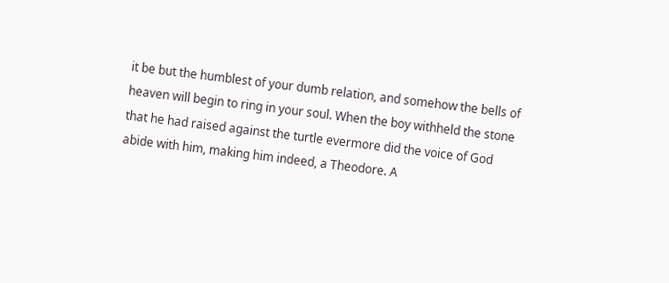it be but the humblest of your dumb relation, and somehow the bells of heaven will begin to ring in your soul. When the boy withheld the stone that he had raised against the turtle evermore did the voice of God abide with him, making him indeed, a Theodore. A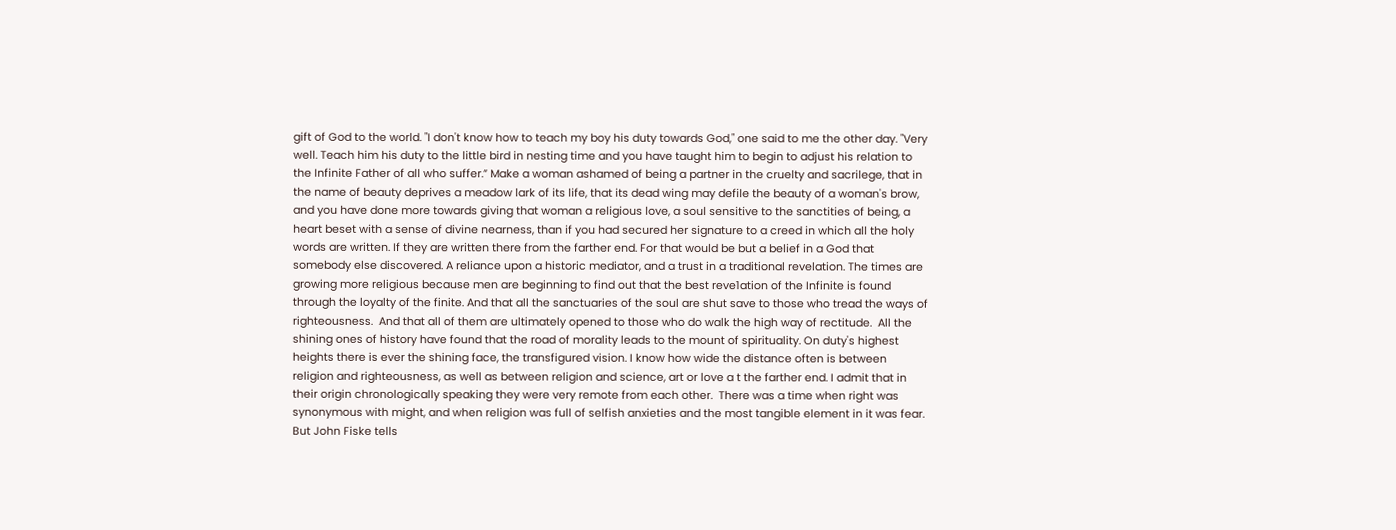gift of God to the world. "I don't know how to teach my boy his duty towards God," one said to me the other day. "Very well. Teach him his duty to the little bird in nesting time and you have taught him to begin to adjust his relation to the Infinite Father of all who suffer.” Make a woman ashamed of being a partner in the cruelty and sacrilege, that in the name of beauty deprives a meadow lark of its life, that its dead wing may defile the beauty of a woman's brow, and you have done more towards giving that woman a religious love, a soul sensitive to the sanctities of being, a heart beset with a sense of divine nearness, than if you had secured her signature to a creed in which all the holy words are written. If they are written there from the farther end. For that would be but a belief in a God that somebody else discovered. A reliance upon a historic mediator, and a trust in a traditional revelation. The times are growing more religious because men are beginning to find out that the best reve1ation of the Infinite is found through the loyalty of the finite. And that all the sanctuaries of the soul are shut save to those who tread the ways of righteousness.  And that all of them are ultimately opened to those who do walk the high way of rectitude.  All the shining ones of history have found that the road of morality leads to the mount of spirituality. On duty's highest heights there is ever the shining face, the transfigured vision. I know how wide the distance often is between religion and righteousness, as well as between religion and science, art or love a t the farther end. I admit that in their origin chronologically speaking they were very remote from each other.  There was a time when right was synonymous with might, and when religion was full of selfish anxieties and the most tangible element in it was fear. But John Fiske tells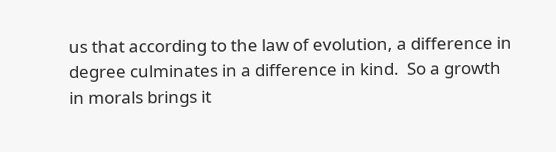us that according to the law of evolution, a difference in degree culminates in a difference in kind.  So a growth in morals brings it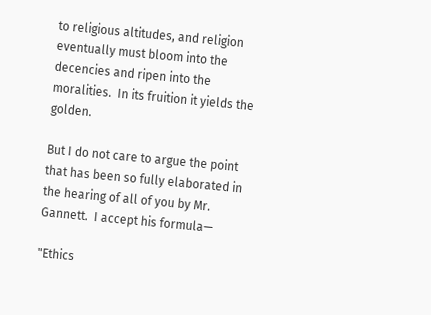to religious altitudes, and religion eventually must bloom into the decencies and ripen into the moralities.  In its fruition it yields the golden.

But I do not care to argue the point that has been so fully elaborated in the hearing of all of you by Mr. Gannett.  I accept his formula—

"Ethics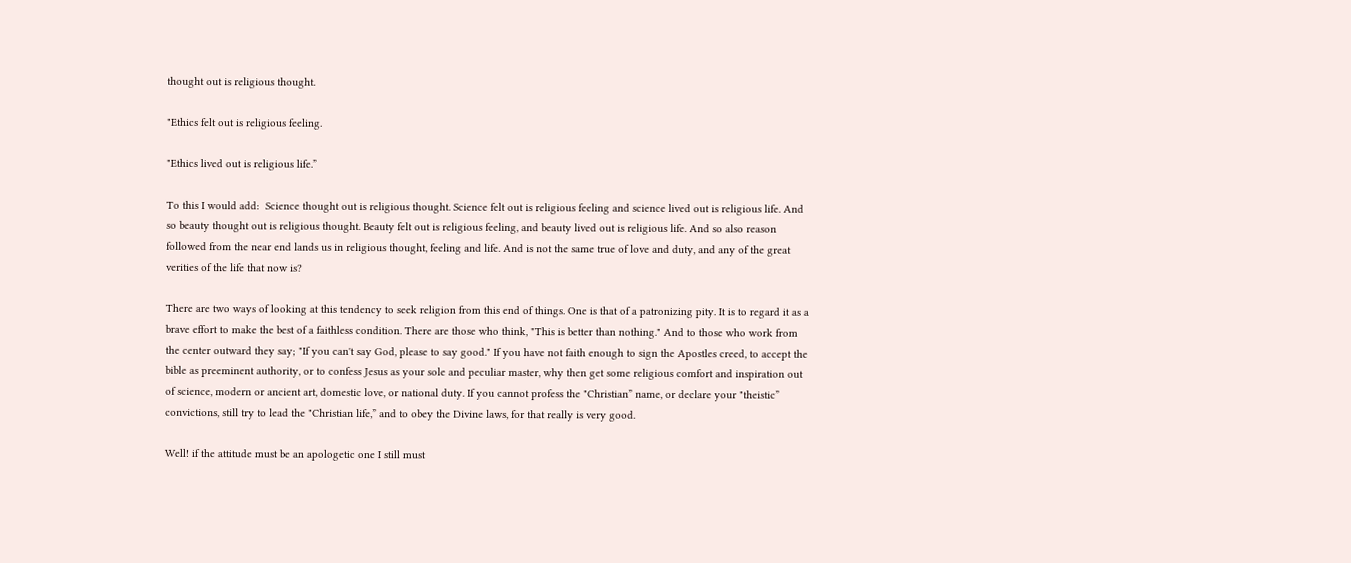thought out is religious thought.

"Ethics felt out is religious feeling.

"Ethics lived out is religious life.”

To this I would add:  Science thought out is religious thought. Science felt out is religious feeling and science lived out is religious life. And so beauty thought out is religious thought. Beauty felt out is religious feeling, and beauty lived out is religious life. And so also reason followed from the near end lands us in religious thought, feeling and life. And is not the same true of love and duty, and any of the great verities of the life that now is?

There are two ways of looking at this tendency to seek religion from this end of things. One is that of a patronizing pity. It is to regard it as a brave effort to make the best of a faithless condition. There are those who think, "This is better than nothing." And to those who work from the center outward they say; "If you can't say God, please to say good." If you have not faith enough to sign the Apostles creed, to accept the bible as preeminent authority, or to confess Jesus as your sole and peculiar master, why then get some religious comfort and inspiration out of science, modern or ancient art, domestic love, or national duty. If you cannot profess the "Christian” name, or declare your "theistic” convictions, still try to lead the "Christian life,” and to obey the Divine laws, for that really is very good.

Well! if the attitude must be an apologetic one I still must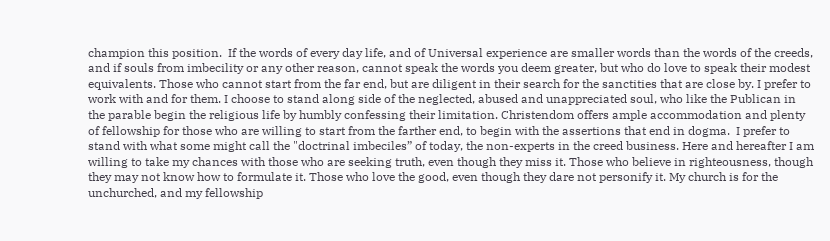champion this position.  If the words of every day life, and of Universal experience are smaller words than the words of the creeds, and if souls from imbecility or any other reason, cannot speak the words you deem greater, but who do love to speak their modest equivalents. Those who cannot start from the far end, but are diligent in their search for the sanctities that are close by. I prefer to work with and for them. I choose to stand along side of the neglected, abused and unappreciated soul, who like the Publican in the parable begin the religious life by humbly confessing their limitation. Christendom offers ample accommodation and plenty of fellowship for those who are willing to start from the farther end, to begin with the assertions that end in dogma.  I prefer to stand with what some might call the "doctrinal imbeciles” of today, the non-experts in the creed business. Here and hereafter I am willing to take my chances with those who are seeking truth, even though they miss it. Those who believe in righteousness, though they may not know how to formulate it. Those who love the good, even though they dare not personify it. My church is for the unchurched, and my fellowship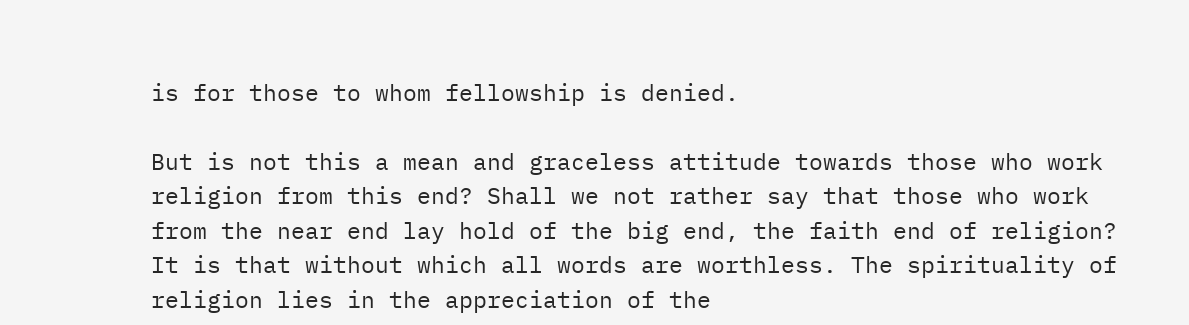is for those to whom fellowship is denied.

But is not this a mean and graceless attitude towards those who work religion from this end? Shall we not rather say that those who work from the near end lay hold of the big end, the faith end of religion? It is that without which all words are worthless. The spirituality of religion lies in the appreciation of the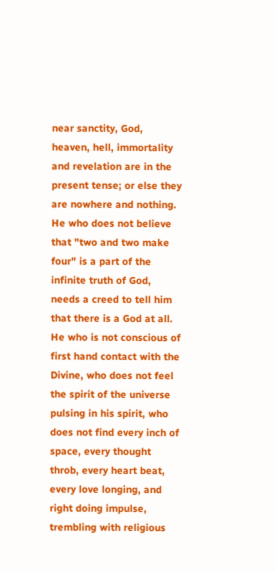near sanctity, God, heaven, hell, immortality and revelation are in the present tense; or else they are nowhere and nothing. He who does not believe that "two and two make four" is a part of the infinite truth of God, needs a creed to tell him that there is a God at all. He who is not conscious of first hand contact with the Divine, who does not feel the spirit of the universe pulsing in his spirit, who does not find every inch of space, every thought throb, every heart beat, every love longing, and right doing impulse, trembling with religious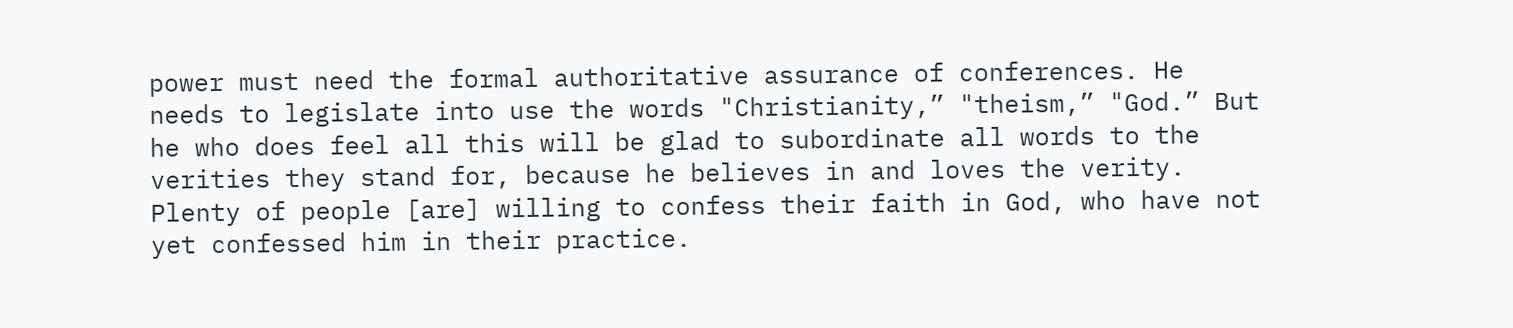power must need the formal authoritative assurance of conferences. He needs to legislate into use the words "Christianity,” "theism,” "God.” But he who does feel all this will be glad to subordinate all words to the verities they stand for, because he believes in and loves the verity. Plenty of people [are] willing to confess their faith in God, who have not yet confessed him in their practice.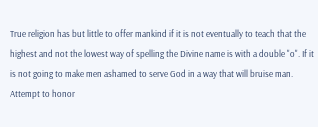True religion has but little to offer mankind if it is not eventually to teach that the highest and not the lowest way of spelling the Divine name is with a double "o". If it is not going to make men ashamed to serve God in a way that will bruise man. Attempt to honor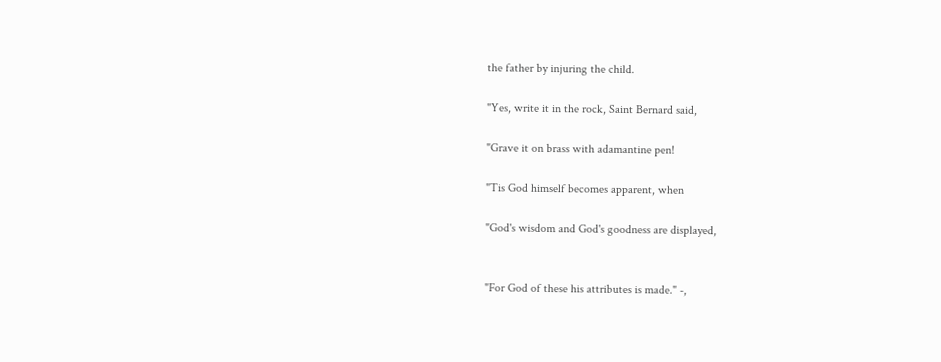the father by injuring the child.

"Yes, write it in the rock, Saint Bernard said,

"Grave it on brass with adamantine pen!

"Tis God himself becomes apparent, when

"God's wisdom and God's goodness are displayed,


"For God of these his attributes is made." -,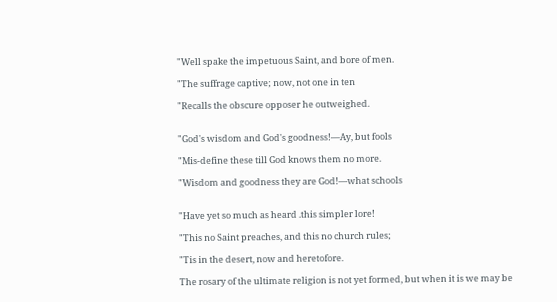"Well spake the impetuous Saint, and bore of men.

"The suffrage captive; now, not one in ten

"Recalls the obscure opposer he outweighed.


"God's wisdom and God's goodness!—Ay, but fools

"Mis-define these till God knows them no more.

"Wisdom and goodness they are God!—what schools


"Have yet so much as heard .this simpler lore!

"This no Saint preaches, and this no church rules;

"Tis in the desert, now and heretofore.

The rosary of the ultimate religion is not yet formed, but when it is we may be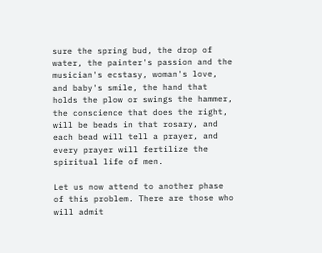sure the spring bud, the drop of water, the painter's passion and the musician's ecstasy, woman's love, and baby's smile, the hand that holds the plow or swings the hammer, the conscience that does the right, will be beads in that rosary, and each bead will tell a prayer, and every prayer will fertilize the spiritual life of men.

Let us now attend to another phase of this problem. There are those who will admit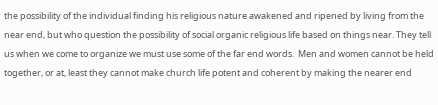the possibility of the individual finding his religious nature awakened and ripened by living from the near end, but who question the possibility of social organic religious life based on things near. They tell us when we come to organize we must use some of the far end words.  Men and women cannot be held together, or at, least they cannot make church life potent and coherent by making the nearer end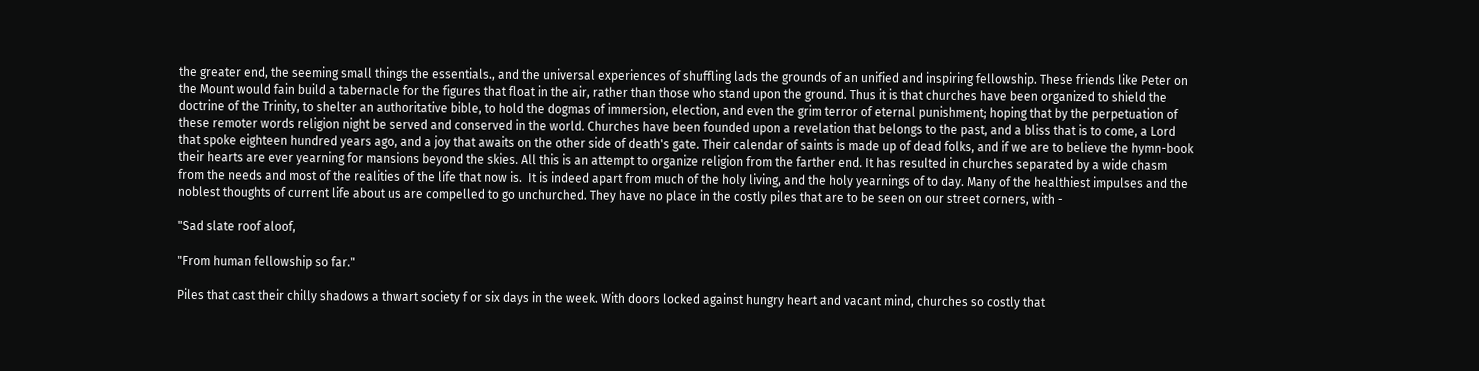the greater end, the seeming small things the essentials., and the universal experiences of shuffling lads the grounds of an unified and inspiring fellowship. These friends like Peter on the Mount would fain build a tabernacle for the figures that float in the air, rather than those who stand upon the ground. Thus it is that churches have been organized to shield the doctrine of the Trinity, to shelter an authoritative bible, to hold the dogmas of immersion, election, and even the grim terror of eternal punishment; hoping that by the perpetuation of these remoter words religion night be served and conserved in the world. Churches have been founded upon a revelation that belongs to the past, and a bliss that is to come, a Lord that spoke eighteen hundred years ago, and a joy that awaits on the other side of death's gate. Their calendar of saints is made up of dead folks, and if we are to believe the hymn-book their hearts are ever yearning for mansions beyond the skies. All this is an attempt to organize religion from the farther end. It has resulted in churches separated by a wide chasm from the needs and most of the realities of the life that now is.  It is indeed apart from much of the holy living, and the holy yearnings of to day. Many of the healthiest impulses and the noblest thoughts of current life about us are compelled to go unchurched. They have no place in the costly piles that are to be seen on our street corners, with -

"Sad slate roof aloof,

"From human fellowship so far."

Piles that cast their chilly shadows a thwart society f or six days in the week. With doors locked against hungry heart and vacant mind, churches so costly that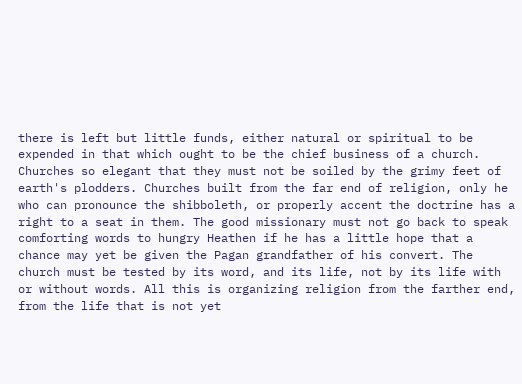there is left but little funds, either natural or spiritual to be expended in that which ought to be the chief business of a church. Churches so elegant that they must not be soiled by the grimy feet of earth's plodders. Churches built from the far end of religion, only he who can pronounce the shibboleth, or properly accent the doctrine has a right to a seat in them. The good missionary must not go back to speak comforting words to hungry Heathen if he has a little hope that a chance may yet be given the Pagan grandfather of his convert. The church must be tested by its word, and its life, not by its life with or without words. All this is organizing religion from the farther end, from the life that is not yet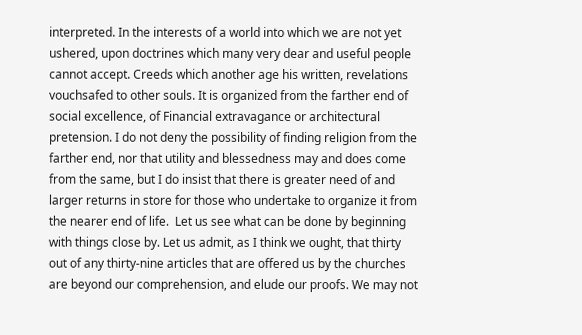interpreted. In the interests of a world into which we are not yet ushered, upon doctrines which many very dear and useful people cannot accept. Creeds which another age his written, revelations vouchsafed to other souls. It is organized from the farther end of social excellence, of Financial extravagance or architectural pretension. I do not deny the possibility of finding religion from the farther end, nor that utility and blessedness may and does come from the same, but I do insist that there is greater need of and larger returns in store for those who undertake to organize it from the nearer end of life.  Let us see what can be done by beginning with things close by. Let us admit, as I think we ought, that thirty out of any thirty-nine articles that are offered us by the churches are beyond our comprehension, and elude our proofs. We may not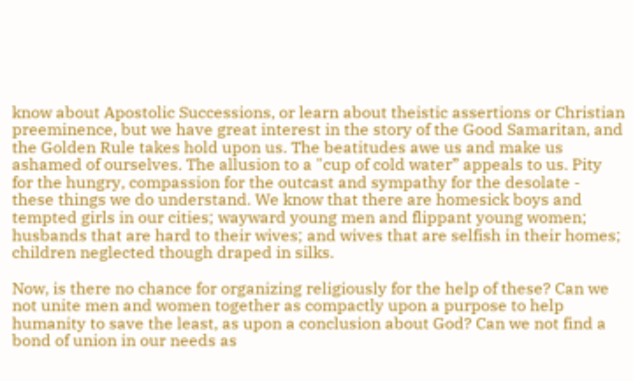know about Apostolic Successions, or learn about theistic assertions or Christian preeminence, but we have great interest in the story of the Good Samaritan, and the Golden Rule takes hold upon us. The beatitudes awe us and make us ashamed of ourselves. The allusion to a "cup of cold water” appeals to us. Pity for the hungry, compassion for the outcast and sympathy for the desolate - these things we do understand. We know that there are homesick boys and tempted girls in our cities; wayward young men and flippant young women; husbands that are hard to their wives; and wives that are selfish in their homes; children neglected though draped in silks.

Now, is there no chance for organizing religiously for the help of these? Can we not unite men and women together as compactly upon a purpose to help humanity to save the least, as upon a conclusion about God? Can we not find a bond of union in our needs as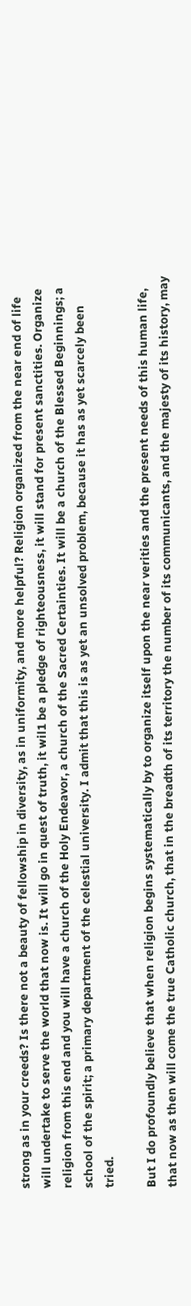strong as in your creeds? Is there not a beauty of fellowship in diversity, as in uniformity, and more helpful? Religion organized from the near end of life will undertake to serve the world that now is. It will go in quest of truth, it wil1 be a pledge of righteousness, it will stand for present sanctities. Organize religion from this end and you will have a church of the Holy Endeavor, a church of the Sacred Certainties. It will be a church of the Blessed Beginnings; a school of the spirit; a primary department of the celestial university. I admit that this is as yet an unsolved problem, because it has as yet scarcely been tried.

But I do profoundly believe that when religion begins systematically by to organize itself upon the near verities and the present needs of this human life, that now as then will come the true Catholic church, that in the breadth of its territory the number of its communicants, and the majesty of its history, may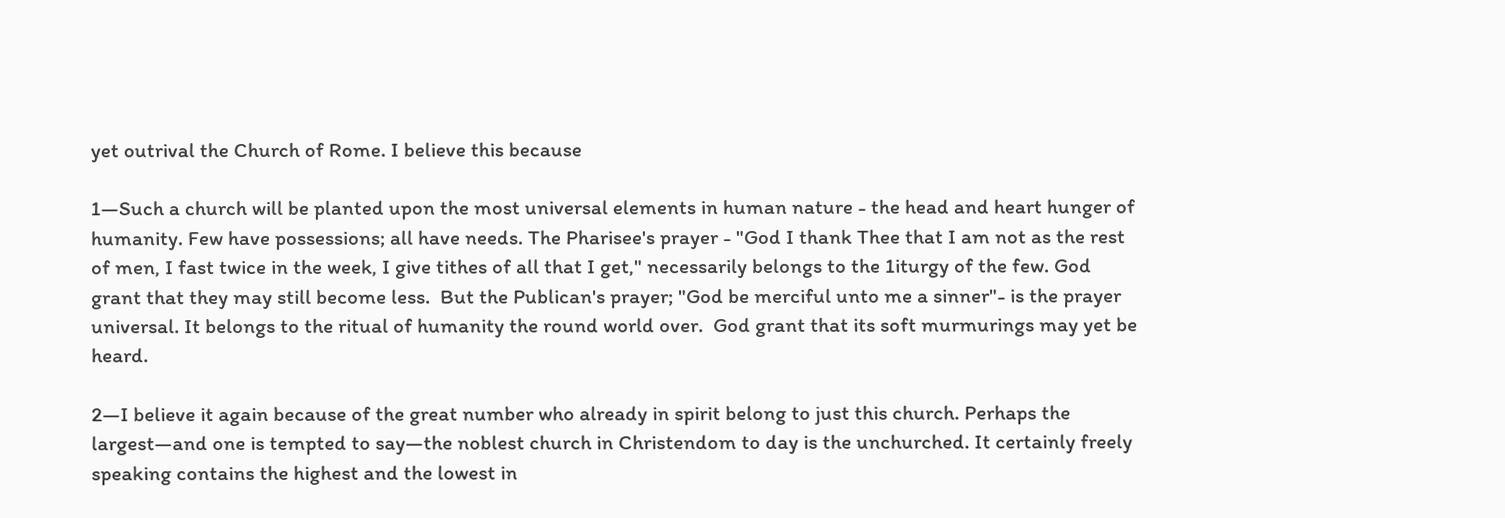yet outrival the Church of Rome. I believe this because

1—Such a church will be planted upon the most universal elements in human nature - the head and heart hunger of humanity. Few have possessions; all have needs. The Pharisee's prayer - "God I thank Thee that I am not as the rest of men, I fast twice in the week, I give tithes of all that I get," necessarily belongs to the 1iturgy of the few. God grant that they may still become less.  But the Publican's prayer; "God be merciful unto me a sinner"- is the prayer universal. It belongs to the ritual of humanity the round world over.  God grant that its soft murmurings may yet be heard.

2—I believe it again because of the great number who already in spirit belong to just this church. Perhaps the largest—and one is tempted to say—the noblest church in Christendom to day is the unchurched. It certainly freely speaking contains the highest and the lowest in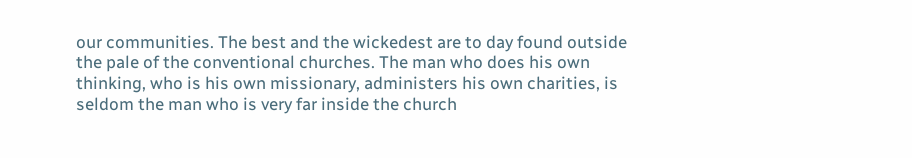our communities. The best and the wickedest are to day found outside the pale of the conventional churches. The man who does his own thinking, who is his own missionary, administers his own charities, is seldom the man who is very far inside the church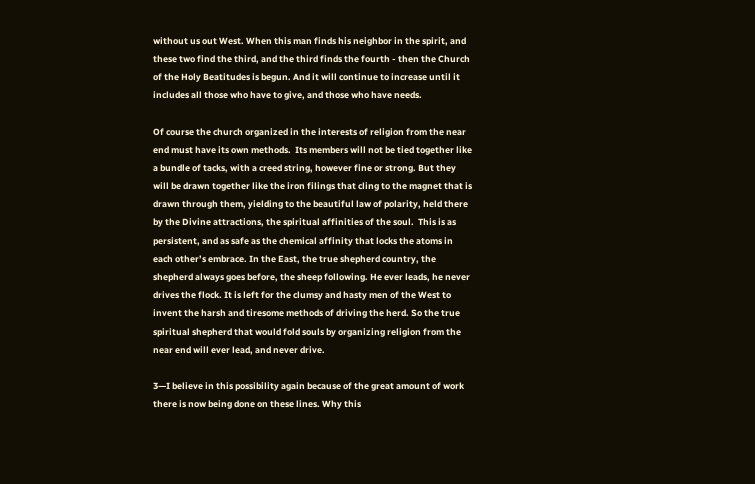without us out West. When this man finds his neighbor in the spirit, and these two find the third, and the third finds the fourth - then the Church of the Holy Beatitudes is begun. And it will continue to increase until it includes all those who have to give, and those who have needs.

Of course the church organized in the interests of religion from the near end must have its own methods.  Its members will not be tied together like a bundle of tacks, with a creed string, however fine or strong. But they will be drawn together like the iron filings that cling to the magnet that is drawn through them, yielding to the beautiful law of polarity, held there by the Divine attractions, the spiritual affinities of the soul.  This is as persistent, and as safe as the chemical affinity that locks the atoms in each other’s embrace. In the East, the true shepherd country, the shepherd always goes before, the sheep following. He ever leads, he never drives the flock. It is left for the clumsy and hasty men of the West to invent the harsh and tiresome methods of driving the herd. So the true spiritual shepherd that would fold souls by organizing religion from the near end will ever lead, and never drive.

3—I believe in this possibility again because of the great amount of work there is now being done on these lines. Why this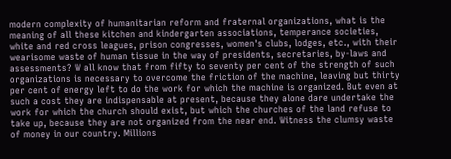modern complexity of humanitarian reform and fraternal organizations, what is the meaning of all these kitchen and kindergarten associations, temperance societies, white and red cross leagues, prison congresses, women's clubs, lodges, etc., with their wearisome waste of human tissue in the way of presidents, secretaries, by-laws and assessments? W all know that from fifty to seventy per cent of the strength of such organizations is necessary to overcome the friction of the machine, leaving but thirty per cent of energy left to do the work for which the machine is organized. But even at such a cost they are indispensable at present, because they alone dare undertake the work for which the church should exist, but which the churches of the land refuse to take up, because they are not organized from the near end. Witness the clumsy waste of money in our country. Millions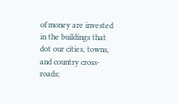of money are invested in the buildings that dot our cities, towns, and country cross-roads;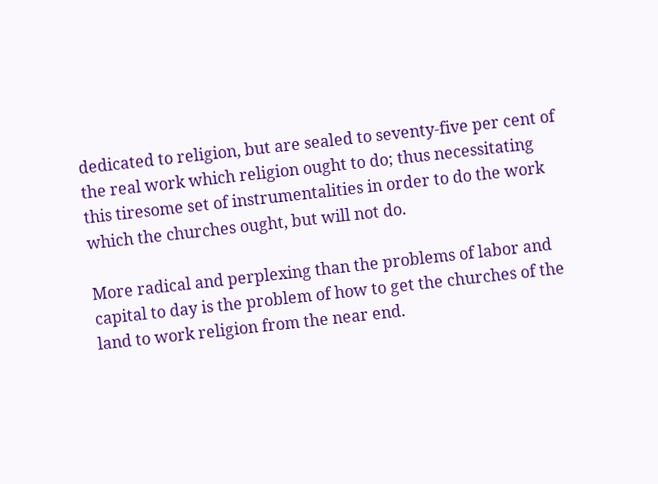dedicated to religion, but are sealed to seventy-five per cent of the real work which religion ought to do; thus necessitating this tiresome set of instrumentalities in order to do the work which the churches ought, but will not do.

More radical and perplexing than the problems of labor and capital to day is the problem of how to get the churches of the land to work religion from the near end.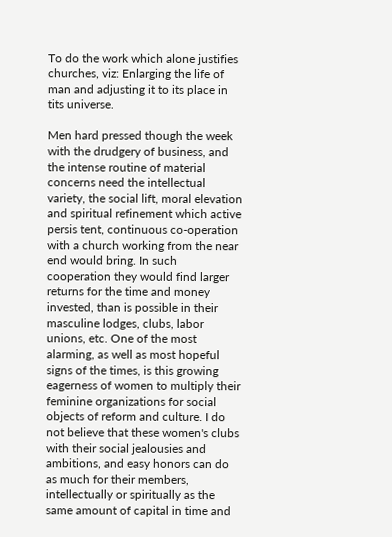To do the work which alone justifies churches, viz: Enlarging the life of man and adjusting it to its place in tits universe.

Men hard pressed though the week with the drudgery of business, and the intense routine of material concerns need the intellectual variety, the social lift, moral elevation and spiritual refinement which active persis tent, continuous co-operation with a church working from the near end would bring. In such cooperation they would find larger returns for the time and money invested, than is possible in their masculine lodges, clubs, labor unions, etc. One of the most alarming, as well as most hopeful signs of the times, is this growing eagerness of women to multiply their feminine organizations for social objects of reform and culture. I do not believe that these women's clubs with their social jealousies and ambitions, and easy honors can do as much for their members, intellectually or spiritually as the same amount of capital in time and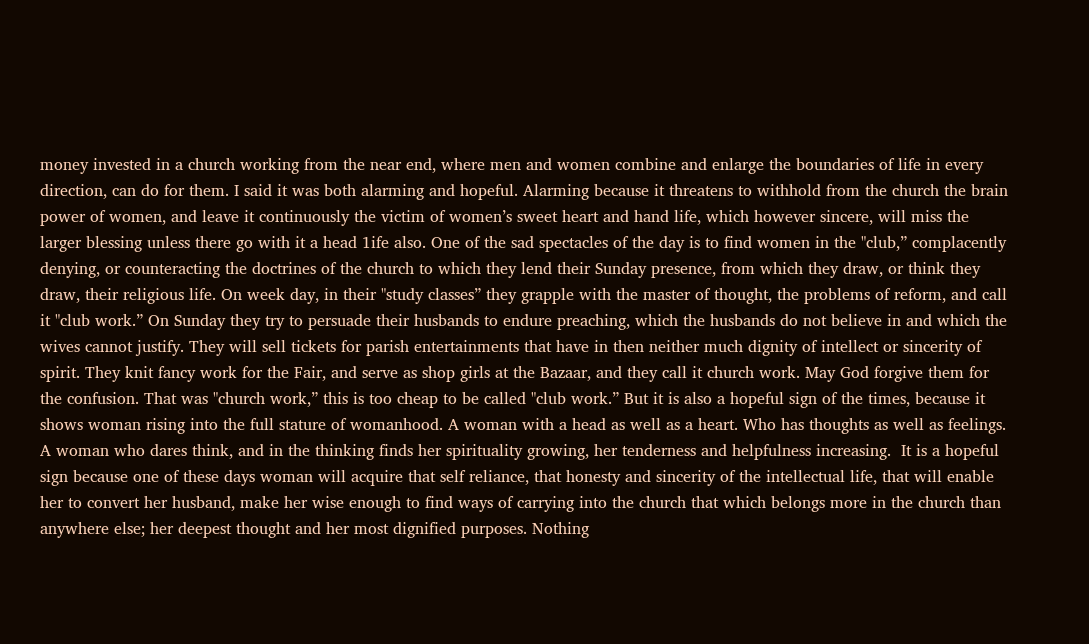money invested in a church working from the near end, where men and women combine and enlarge the boundaries of life in every direction, can do for them. I said it was both alarming and hopeful. Alarming because it threatens to withhold from the church the brain power of women, and leave it continuously the victim of women’s sweet heart and hand life, which however sincere, will miss the larger blessing unless there go with it a head 1ife also. One of the sad spectacles of the day is to find women in the "club,” complacently denying, or counteracting the doctrines of the church to which they lend their Sunday presence, from which they draw, or think they draw, their religious life. On week day, in their "study classes” they grapple with the master of thought, the problems of reform, and call it "club work.” On Sunday they try to persuade their husbands to endure preaching, which the husbands do not believe in and which the wives cannot justify. They will sell tickets for parish entertainments that have in then neither much dignity of intellect or sincerity of spirit. They knit fancy work for the Fair, and serve as shop girls at the Bazaar, and they call it church work. May God forgive them for the confusion. That was "church work,” this is too cheap to be called "club work.” But it is also a hopeful sign of the times, because it shows woman rising into the full stature of womanhood. A woman with a head as well as a heart. Who has thoughts as well as feelings. A woman who dares think, and in the thinking finds her spirituality growing, her tenderness and helpfulness increasing.  It is a hopeful sign because one of these days woman will acquire that self reliance, that honesty and sincerity of the intellectual life, that will enable her to convert her husband, make her wise enough to find ways of carrying into the church that which belongs more in the church than anywhere else; her deepest thought and her most dignified purposes. Nothing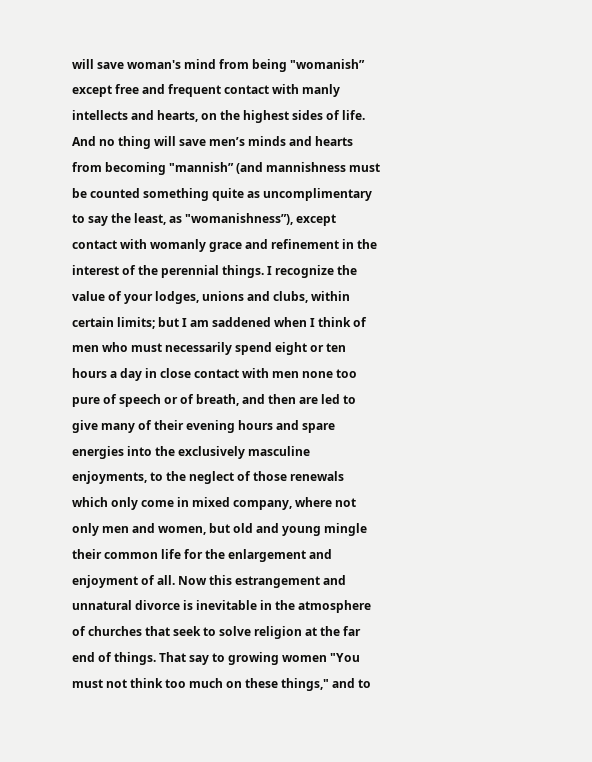will save woman's mind from being "womanish” except free and frequent contact with manly intellects and hearts, on the highest sides of life. And no thing will save men’s minds and hearts from becoming "mannish” (and mannishness must be counted something quite as uncomplimentary to say the least, as "womanishness”), except contact with womanly grace and refinement in the interest of the perennial things. I recognize the value of your lodges, unions and clubs, within certain limits; but I am saddened when I think of men who must necessarily spend eight or ten hours a day in close contact with men none too pure of speech or of breath, and then are led to give many of their evening hours and spare energies into the exclusively masculine enjoyments, to the neglect of those renewals which only come in mixed company, where not only men and women, but old and young mingle their common life for the enlargement and enjoyment of all. Now this estrangement and unnatural divorce is inevitable in the atmosphere of churches that seek to solve religion at the far end of things. That say to growing women "You must not think too much on these things," and to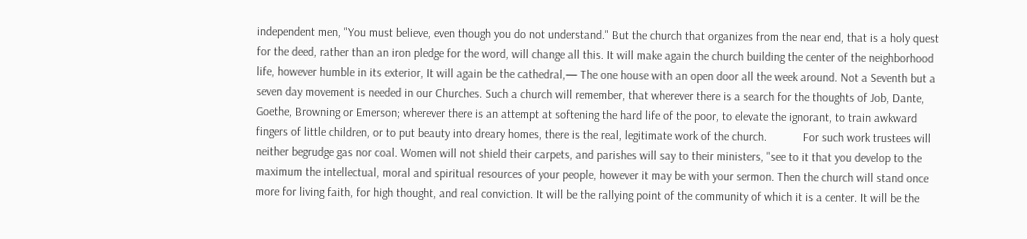independent men, "You must believe, even though you do not understand." But the church that organizes from the near end, that is a holy quest for the deed, rather than an iron pledge for the word, will change all this. It will make again the church building the center of the neighborhood life, however humble in its exterior, It will again be the cathedral,— The one house with an open door all the week around. Not a Seventh but a seven day movement is needed in our Churches. Such a church will remember, that wherever there is a search for the thoughts of Job, Dante, Goethe, Browning or Emerson; wherever there is an attempt at softening the hard life of the poor, to elevate the ignorant, to train awkward fingers of little children, or to put beauty into dreary homes, there is the real, legitimate work of the church.            For such work trustees will neither begrudge gas nor coal. Women will not shield their carpets, and parishes will say to their ministers, "see to it that you develop to the maximum the intellectual, moral and spiritual resources of your people, however it may be with your sermon. Then the church will stand once more for living faith, for high thought, and real conviction. It will be the rallying point of the community of which it is a center. It will be the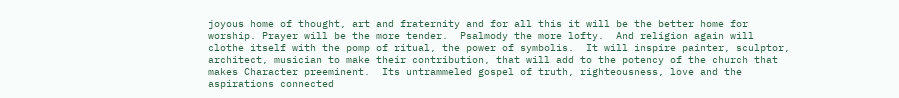joyous home of thought, art and fraternity and for all this it will be the better home for worship. Prayer will be the more tender.  Psalmody the more lofty.  And religion again will clothe itself with the pomp of ritual, the power of symbolis.  It will inspire painter, sculptor, architect, musician to make their contribution, that will add to the potency of the church that makes Character preeminent.  Its untrammeled gospel of truth, righteousness, love and the aspirations connected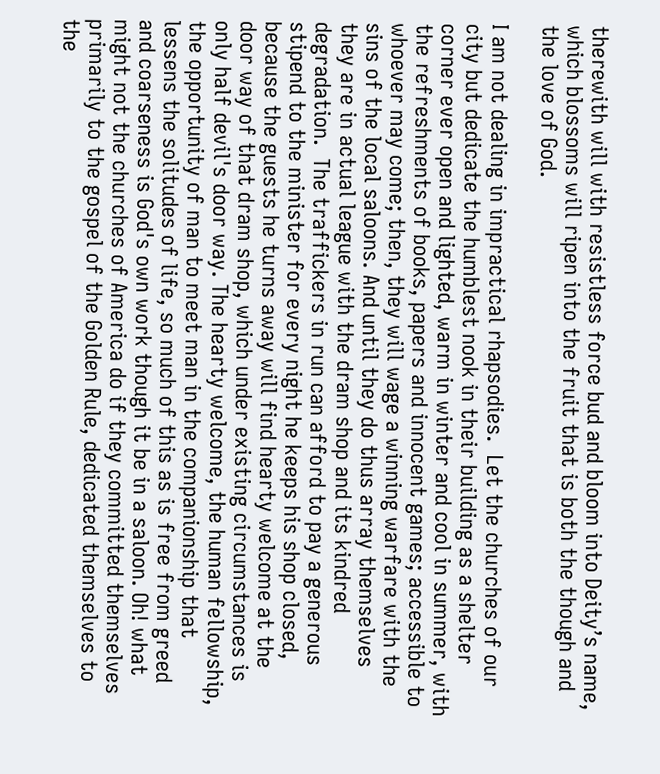therewith will with resistless force bud and bloom into Deity’s name, which blossoms will ripen into the fruit that is both the though and the love of God.

I am not dealing in impractical rhapsodies.  Let the churches of our city but dedicate the humblest nook in their building as a shelter corner ever open and lighted, warm in winter and cool in summer, with the refreshments of books, papers and innocent games; accessible to whoever may come; then, they will wage a winning warfare with the sins of the local saloons. And until they do thus array themselves they are in actual league with the dram shop and its kindred degradation.  The traffickers in run can afford to pay a generous stipend to the minister for every night he keeps his shop closed, because the guests he turns away will find hearty welcome at the door way of that dram shop, which under existing circumstances is only half devil's door way. The hearty welcome, the human fellowship, the opportunity of man to meet man in the companionship that lessens the solitudes of life, so much of this as is free from greed and coarseness is God's own work though it be in a saloon. Oh! what might not the churches of America do if they committed themselves primarily to the gospel of the Golden Rule, dedicated themselves to the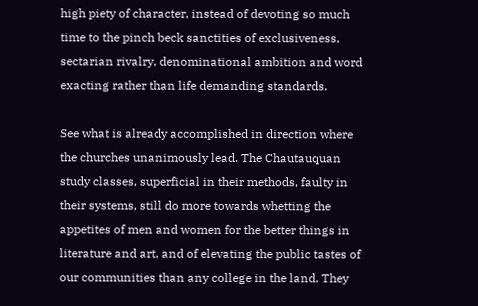high piety of character, instead of devoting so much time to the pinch beck sanctities of exclusiveness, sectarian rivalry, denominational ambition and word exacting rather than life demanding standards.

See what is already accomplished in direction where the churches unanimously lead. The Chautauquan study classes, superficial in their methods, faulty in their systems, still do more towards whetting the appetites of men and women for the better things in literature and art, and of elevating the public tastes of our communities than any college in the land. They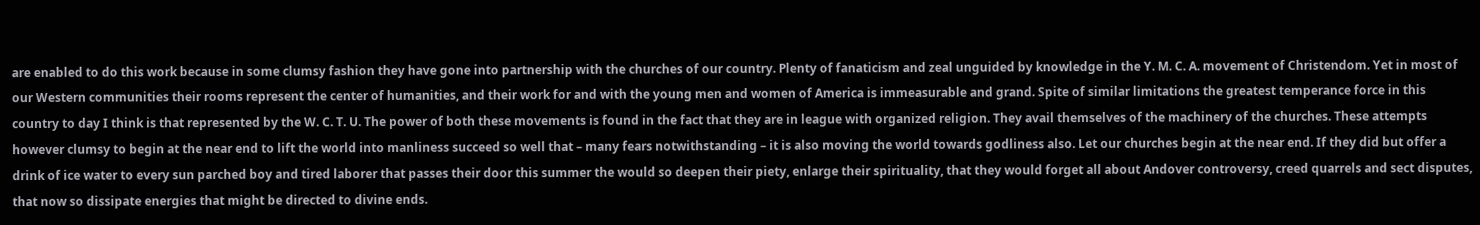are enabled to do this work because in some clumsy fashion they have gone into partnership with the churches of our country. Plenty of fanaticism and zeal unguided by knowledge in the Y. M. C. A. movement of Christendom. Yet in most of our Western communities their rooms represent the center of humanities, and their work for and with the young men and women of America is immeasurable and grand. Spite of similar limitations the greatest temperance force in this country to day I think is that represented by the W. C. T. U. The power of both these movements is found in the fact that they are in league with organized religion. They avail themselves of the machinery of the churches. These attempts however clumsy to begin at the near end to lift the world into manliness succeed so well that – many fears notwithstanding – it is also moving the world towards godliness also. Let our churches begin at the near end. If they did but offer a drink of ice water to every sun parched boy and tired laborer that passes their door this summer the would so deepen their piety, enlarge their spirituality, that they would forget all about Andover controversy, creed quarrels and sect disputes, that now so dissipate energies that might be directed to divine ends.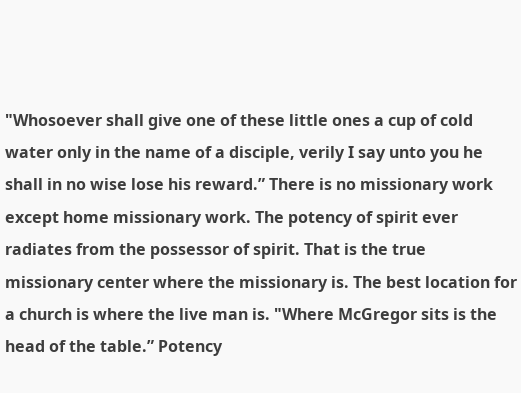"Whosoever shall give one of these little ones a cup of cold water only in the name of a disciple, verily I say unto you he shall in no wise lose his reward.” There is no missionary work except home missionary work. The potency of spirit ever radiates from the possessor of spirit. That is the true missionary center where the missionary is. The best location for a church is where the live man is. "Where McGregor sits is the head of the table.” Potency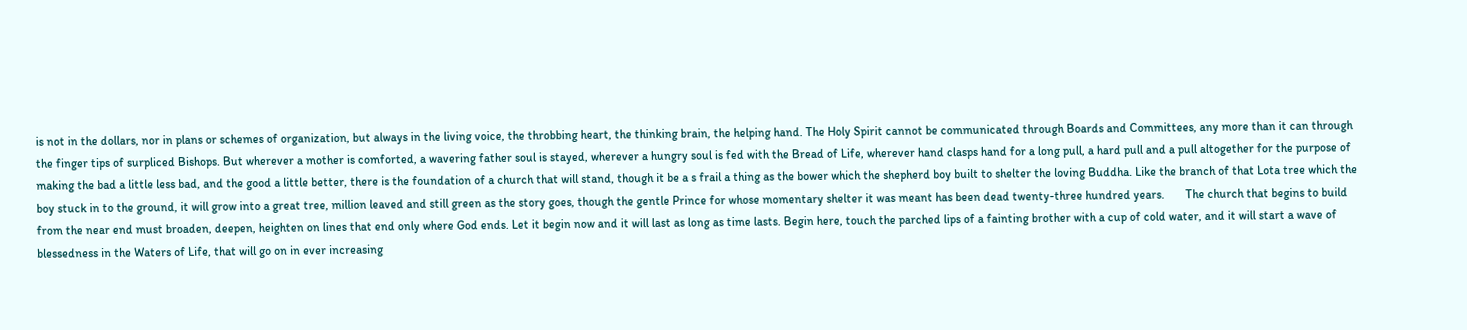is not in the dollars, nor in plans or schemes of organization, but always in the living voice, the throbbing heart, the thinking brain, the helping hand. The Holy Spirit cannot be communicated through Boards and Committees, any more than it can through the finger tips of surpliced Bishops. But wherever a mother is comforted, a wavering father soul is stayed, wherever a hungry soul is fed with the Bread of Life, wherever hand clasps hand for a long pull, a hard pull and a pull altogether for the purpose of making the bad a little less bad, and the good a little better, there is the foundation of a church that will stand, though it be a s frail a thing as the bower which the shepherd boy built to shelter the loving Buddha. Like the branch of that Lota tree which the boy stuck in to the ground, it will grow into a great tree, million leaved and still green as the story goes, though the gentle Prince for whose momentary shelter it was meant has been dead twenty-three hundred years.       The church that begins to build from the near end must broaden, deepen, heighten on lines that end only where God ends. Let it begin now and it will last as long as time lasts. Begin here, touch the parched lips of a fainting brother with a cup of cold water, and it will start a wave of blessedness in the Waters of Life, that will go on in ever increasing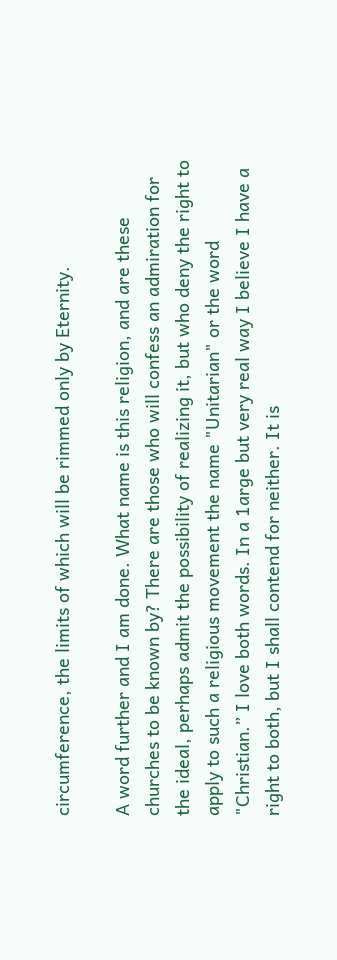circumference, the limits of which will be rimmed only by Eternity.

A word further and I am done. What name is this religion, and are these churches to be known by? There are those who will confess an admiration for the ideal, perhaps admit the possibility of realizing it, but who deny the right to apply to such a religious movement the name "Unitarian" or the word "Christian.” I love both words. In a 1arge but very real way I believe I have a right to both, but I shall contend for neither. It is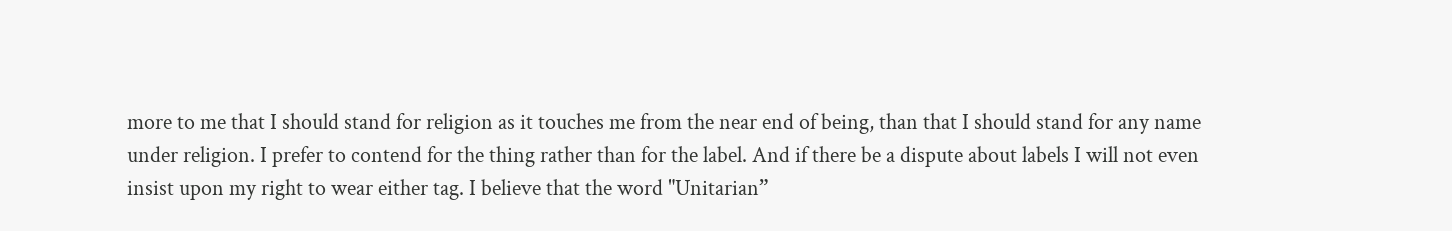more to me that I should stand for religion as it touches me from the near end of being, than that I should stand for any name under religion. I prefer to contend for the thing rather than for the label. And if there be a dispute about labels I will not even insist upon my right to wear either tag. I believe that the word "Unitarian”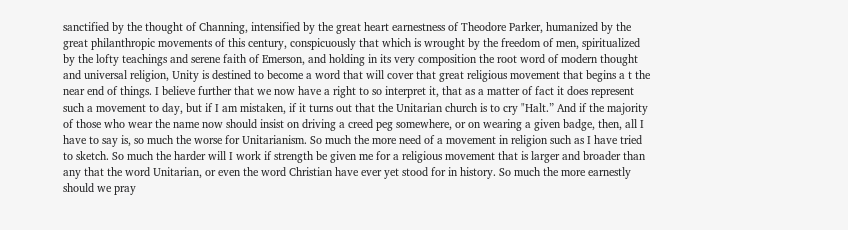sanctified by the thought of Channing, intensified by the great heart earnestness of Theodore Parker, humanized by the great philanthropic movements of this century, conspicuously that which is wrought by the freedom of men, spiritualized by the lofty teachings and serene faith of Emerson, and holding in its very composition the root word of modern thought and universal religion, Unity is destined to become a word that will cover that great religious movement that begins a t the near end of things. I believe further that we now have a right to so interpret it, that as a matter of fact it does represent such a movement to day, but if I am mistaken, if it turns out that the Unitarian church is to cry "Halt.” And if the majority of those who wear the name now should insist on driving a creed peg somewhere, or on wearing a given badge, then, all I have to say is, so much the worse for Unitarianism. So much the more need of a movement in religion such as I have tried to sketch. So much the harder will I work if strength be given me for a religious movement that is larger and broader than any that the word Unitarian, or even the word Christian have ever yet stood for in history. So much the more earnestly should we pray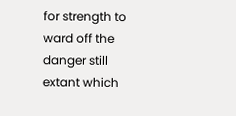for strength to ward off the danger still extant which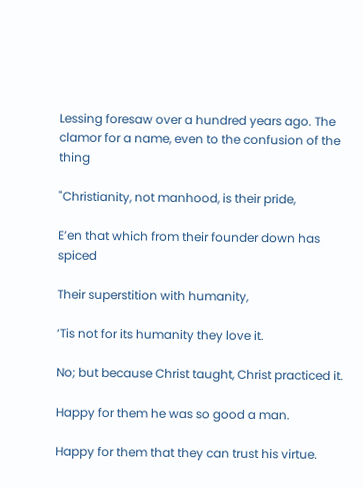Lessing foresaw over a hundred years ago. The clamor for a name, even to the confusion of the thing

"Christianity, not manhood, is their pride,

E’en that which from their founder down has spiced

Their superstition with humanity,

‘Tis not for its humanity they love it.

No; but because Christ taught, Christ practiced it.

Happy for them he was so good a man.

Happy for them that they can trust his virtue.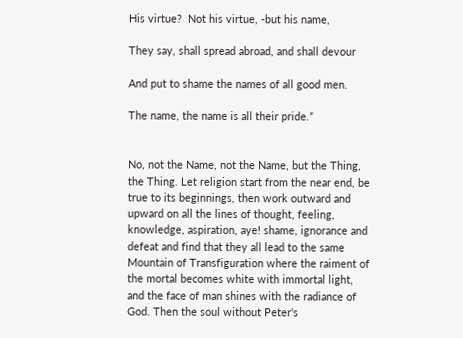His virtue?  Not his virtue, -but his name,

They say, shall spread abroad, and shall devour

And put to shame the names of all good men.

The name, the name is all their pride.”


No, not the Name, not the Name, but the Thing, the Thing. Let religion start from the near end, be true to its beginnings, then work outward and upward on all the lines of thought, feeling, knowledge, aspiration, aye! shame, ignorance and defeat and find that they all lead to the same Mountain of Transfiguration where the raiment of the mortal becomes white with immortal light, and the face of man shines with the radiance of God. Then the soul without Peter's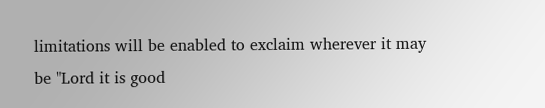limitations will be enabled to exclaim wherever it may be "Lord it is good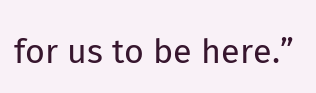for us to be here.”